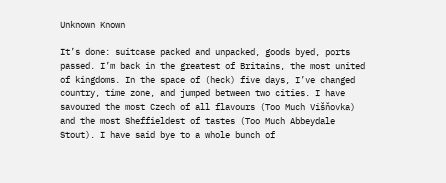Unknown Known

It’s done: suitcase packed and unpacked, goods byed, ports passed. I’m back in the greatest of Britains, the most united of kingdoms. In the space of (heck) five days, I’ve changed country, time zone, and jumped between two cities. I have savoured the most Czech of all flavours (Too Much Višňovka) and the most Sheffieldest of tastes (Too Much Abbeydale Stout). I have said bye to a whole bunch of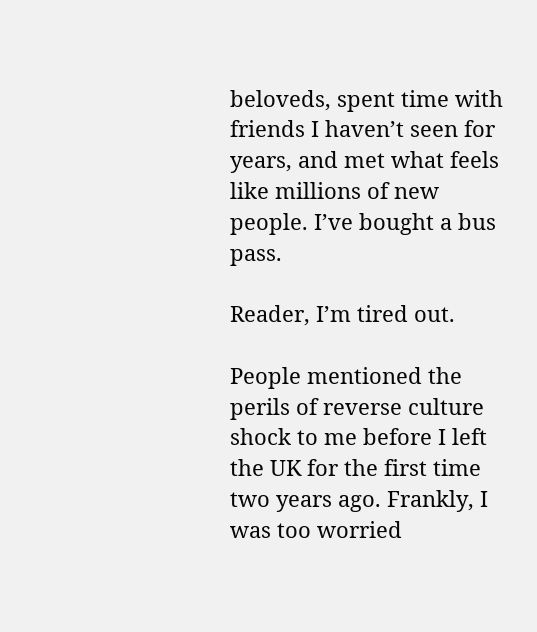beloveds, spent time with friends I haven’t seen for years, and met what feels like millions of new people. I’ve bought a bus pass.

Reader, I’m tired out.

People mentioned the perils of reverse culture shock to me before I left the UK for the first time two years ago. Frankly, I was too worried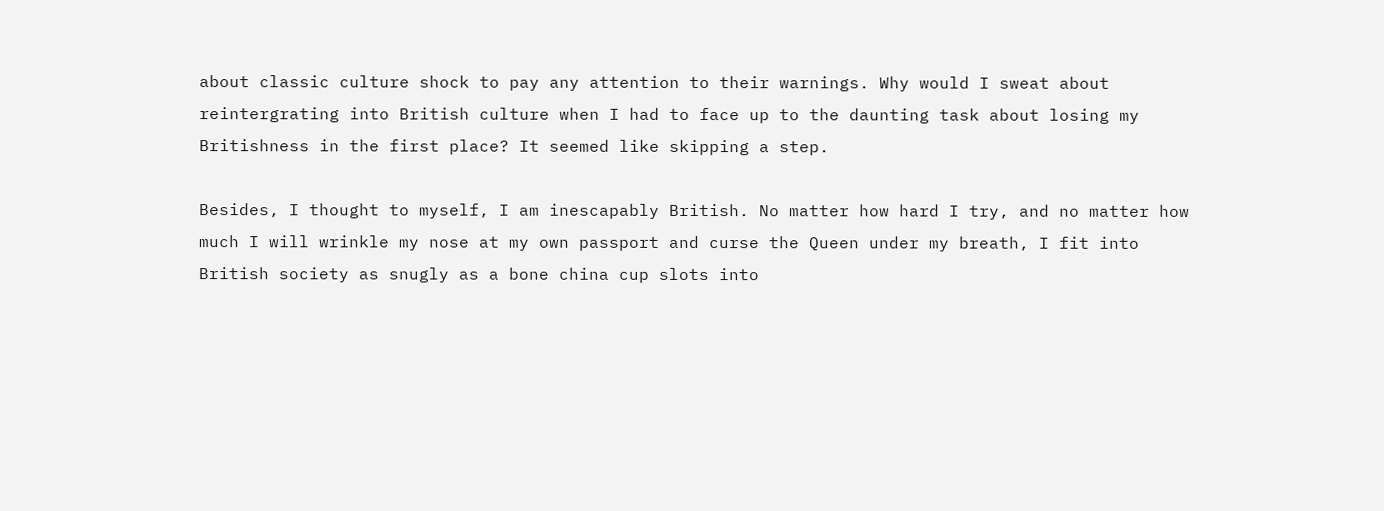about classic culture shock to pay any attention to their warnings. Why would I sweat about reintergrating into British culture when I had to face up to the daunting task about losing my Britishness in the first place? It seemed like skipping a step.

Besides, I thought to myself, I am inescapably British. No matter how hard I try, and no matter how much I will wrinkle my nose at my own passport and curse the Queen under my breath, I fit into British society as snugly as a bone china cup slots into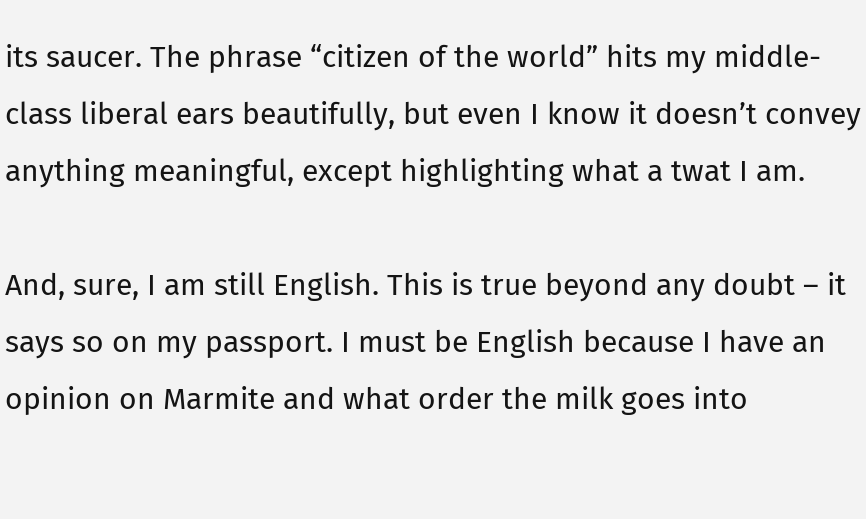its saucer. The phrase “citizen of the world” hits my middle-class liberal ears beautifully, but even I know it doesn’t convey anything meaningful, except highlighting what a twat I am.

And, sure, I am still English. This is true beyond any doubt – it says so on my passport. I must be English because I have an opinion on Marmite and what order the milk goes into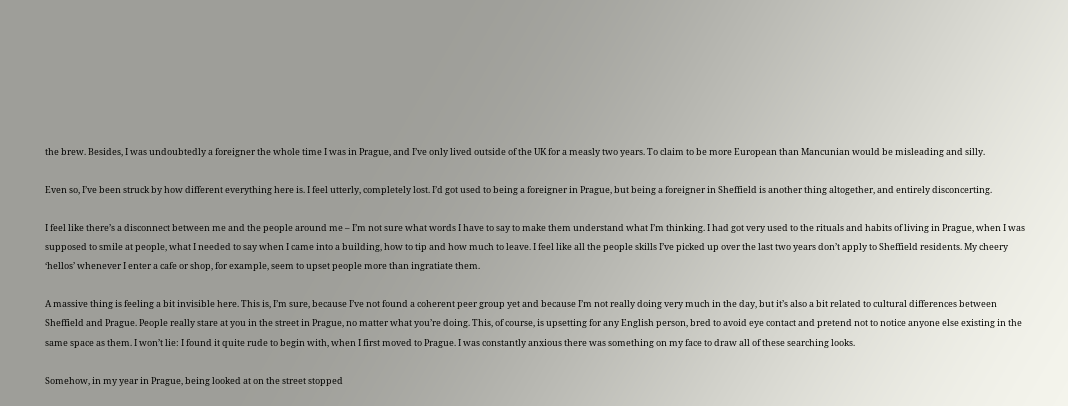the brew. Besides, I was undoubtedly a foreigner the whole time I was in Prague, and I’ve only lived outside of the UK for a measly two years. To claim to be more European than Mancunian would be misleading and silly.

Even so, I’ve been struck by how different everything here is. I feel utterly, completely lost. I’d got used to being a foreigner in Prague, but being a foreigner in Sheffield is another thing altogether, and entirely disconcerting.

I feel like there’s a disconnect between me and the people around me – I’m not sure what words I have to say to make them understand what I’m thinking. I had got very used to the rituals and habits of living in Prague, when I was supposed to smile at people, what I needed to say when I came into a building, how to tip and how much to leave. I feel like all the people skills I’ve picked up over the last two years don’t apply to Sheffield residents. My cheery ‘hellos’ whenever I enter a cafe or shop, for example, seem to upset people more than ingratiate them.

A massive thing is feeling a bit invisible here. This is, I’m sure, because I’ve not found a coherent peer group yet and because I’m not really doing very much in the day, but it’s also a bit related to cultural differences between Sheffield and Prague. People really stare at you in the street in Prague, no matter what you’re doing. This, of course, is upsetting for any English person, bred to avoid eye contact and pretend not to notice anyone else existing in the same space as them. I won’t lie: I found it quite rude to begin with, when I first moved to Prague. I was constantly anxious there was something on my face to draw all of these searching looks.

Somehow, in my year in Prague, being looked at on the street stopped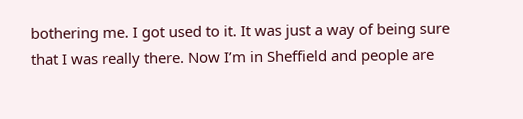bothering me. I got used to it. It was just a way of being sure that I was really there. Now I’m in Sheffield and people are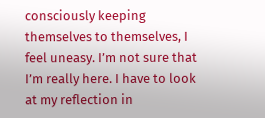consciously keeping themselves to themselves, I feel uneasy. I’m not sure that I’m really here. I have to look at my reflection in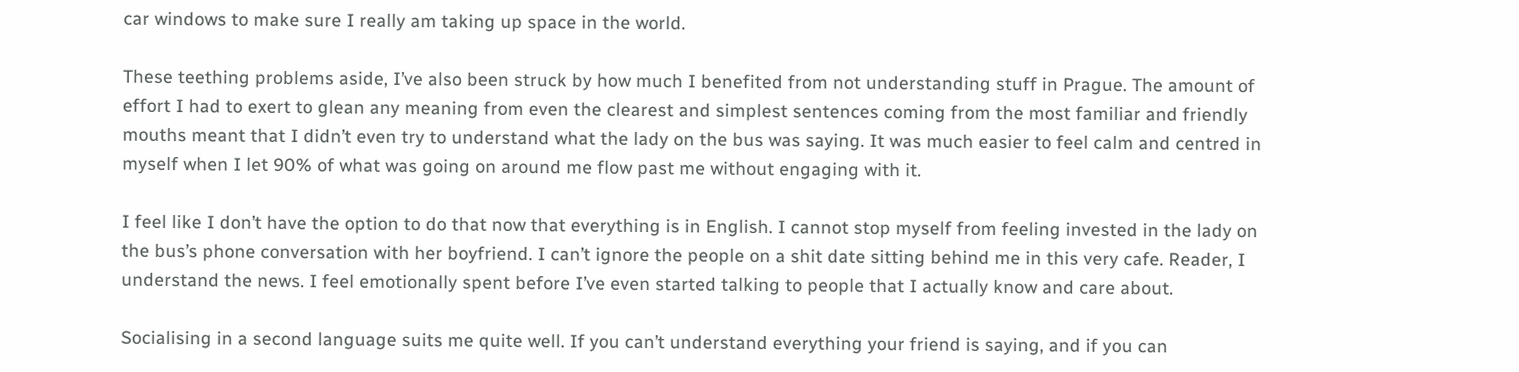car windows to make sure I really am taking up space in the world.

These teething problems aside, I’ve also been struck by how much I benefited from not understanding stuff in Prague. The amount of effort I had to exert to glean any meaning from even the clearest and simplest sentences coming from the most familiar and friendly mouths meant that I didn’t even try to understand what the lady on the bus was saying. It was much easier to feel calm and centred in myself when I let 90% of what was going on around me flow past me without engaging with it.

I feel like I don’t have the option to do that now that everything is in English. I cannot stop myself from feeling invested in the lady on the bus’s phone conversation with her boyfriend. I can’t ignore the people on a shit date sitting behind me in this very cafe. Reader, I understand the news. I feel emotionally spent before I’ve even started talking to people that I actually know and care about.

Socialising in a second language suits me quite well. If you can’t understand everything your friend is saying, and if you can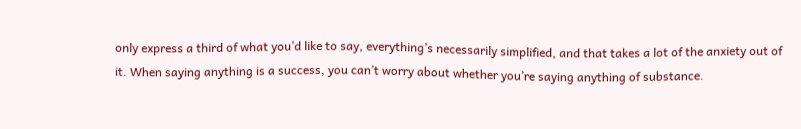only express a third of what you’d like to say, everything’s necessarily simplified, and that takes a lot of the anxiety out of it. When saying anything is a success, you can’t worry about whether you’re saying anything of substance.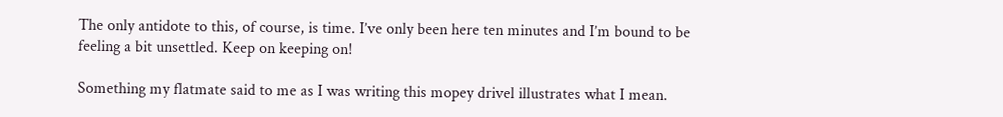The only antidote to this, of course, is time. I’ve only been here ten minutes and I’m bound to be feeling a bit unsettled. Keep on keeping on!

Something my flatmate said to me as I was writing this mopey drivel illustrates what I mean.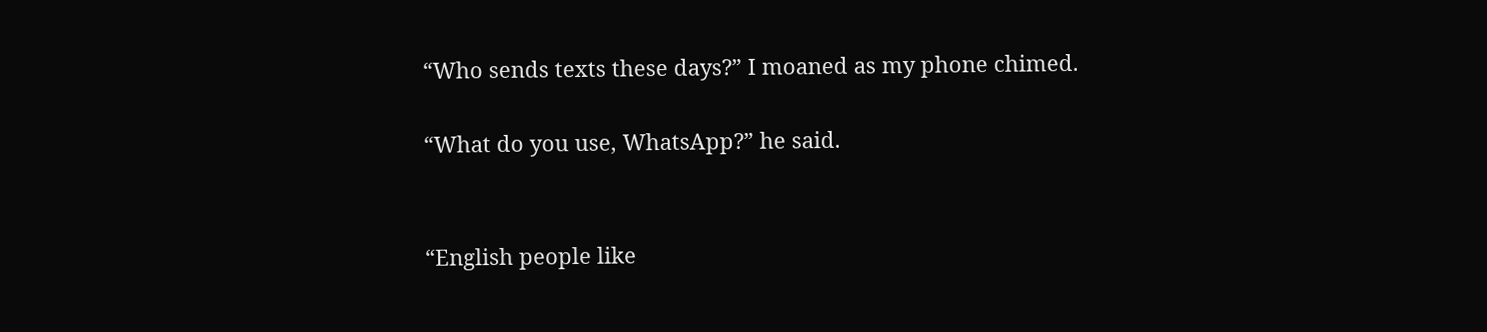“Who sends texts these days?” I moaned as my phone chimed.

“What do you use, WhatsApp?” he said.


“English people like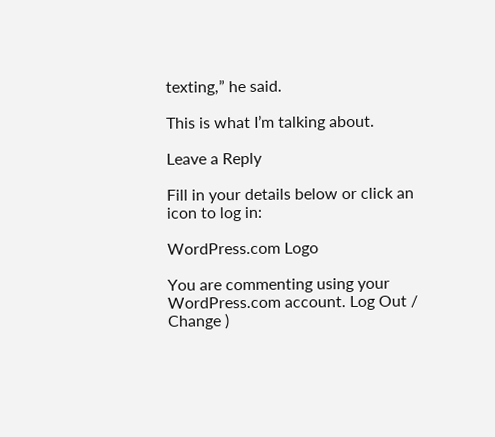texting,” he said.

This is what I’m talking about.

Leave a Reply

Fill in your details below or click an icon to log in:

WordPress.com Logo

You are commenting using your WordPress.com account. Log Out /  Change )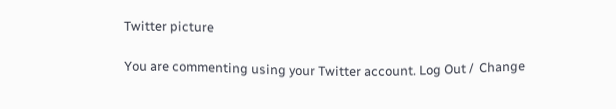Twitter picture

You are commenting using your Twitter account. Log Out /  Change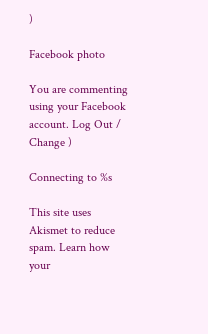)

Facebook photo

You are commenting using your Facebook account. Log Out /  Change )

Connecting to %s

This site uses Akismet to reduce spam. Learn how your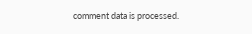comment data is processed.